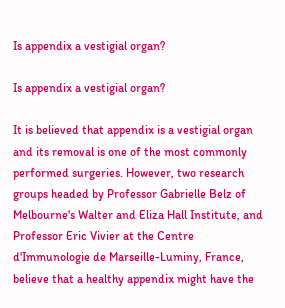Is appendix a vestigial organ?

Is appendix a vestigial organ?

It is believed that appendix is a vestigial organ and its removal is one of the most commonly performed surgeries. However, two research groups headed by Professor Gabrielle Belz of Melbourne's Walter and Eliza Hall Institute, and Professor Eric Vivier at the Centre d'Immunologie de Marseille-Luminy, France, believe that a healthy appendix might have the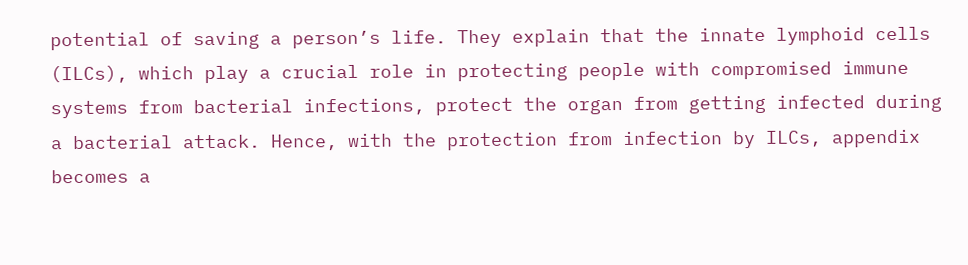potential of saving a person’s life. They explain that the innate lymphoid cells (ILCs), which play a crucial role in protecting people with compromised immune systems from bacterial infections, protect the organ from getting infected during a bacterial attack. Hence, with the protection from infection by ILCs, appendix becomes a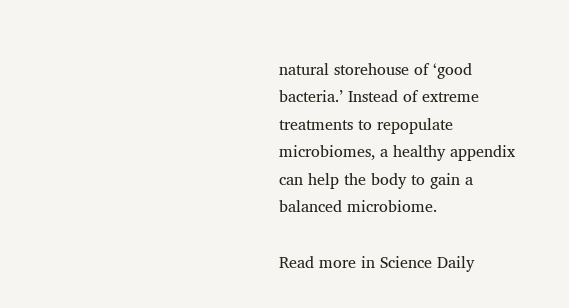natural storehouse of ‘good bacteria.’ Instead of extreme treatments to repopulate microbiomes, a healthy appendix can help the body to gain a balanced microbiome.

Read more in Science Daily